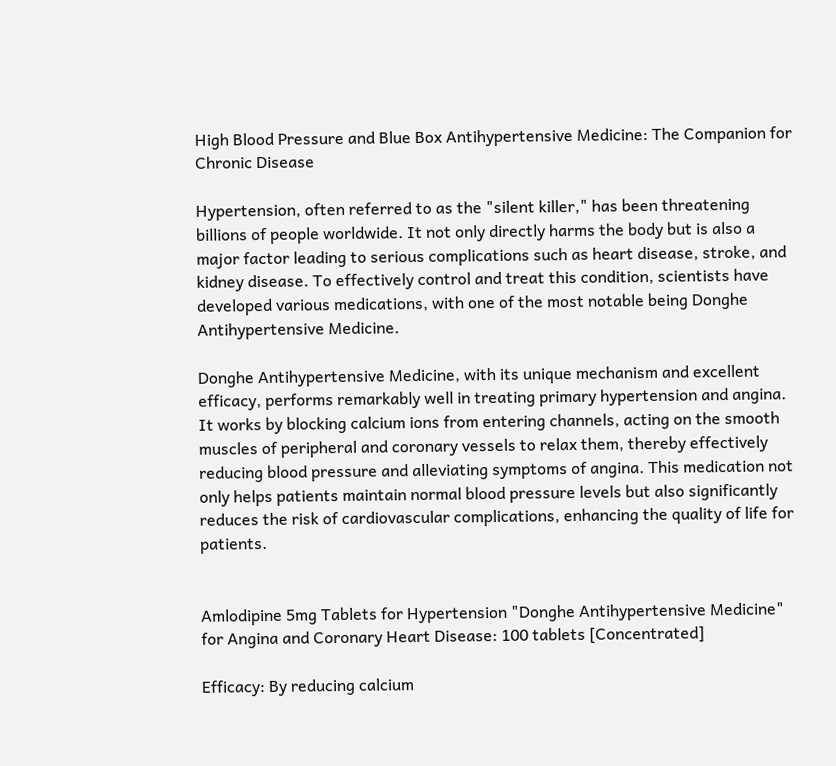High Blood Pressure and Blue Box Antihypertensive Medicine: The Companion for Chronic Disease

Hypertension, often referred to as the "silent killer," has been threatening billions of people worldwide. It not only directly harms the body but is also a major factor leading to serious complications such as heart disease, stroke, and kidney disease. To effectively control and treat this condition, scientists have developed various medications, with one of the most notable being Donghe Antihypertensive Medicine.

Donghe Antihypertensive Medicine, with its unique mechanism and excellent efficacy, performs remarkably well in treating primary hypertension and angina. It works by blocking calcium ions from entering channels, acting on the smooth muscles of peripheral and coronary vessels to relax them, thereby effectively reducing blood pressure and alleviating symptoms of angina. This medication not only helps patients maintain normal blood pressure levels but also significantly reduces the risk of cardiovascular complications, enhancing the quality of life for patients.


Amlodipine 5mg Tablets for Hypertension "Donghe Antihypertensive Medicine" for Angina and Coronary Heart Disease: 100 tablets [Concentrated]

Efficacy: By reducing calcium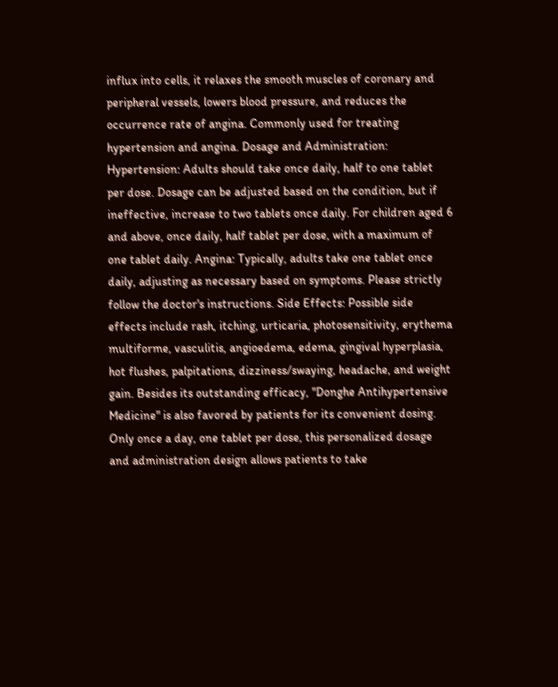influx into cells, it relaxes the smooth muscles of coronary and peripheral vessels, lowers blood pressure, and reduces the occurrence rate of angina. Commonly used for treating hypertension and angina. Dosage and Administration: Hypertension: Adults should take once daily, half to one tablet per dose. Dosage can be adjusted based on the condition, but if ineffective, increase to two tablets once daily. For children aged 6 and above, once daily, half tablet per dose, with a maximum of one tablet daily. Angina: Typically, adults take one tablet once daily, adjusting as necessary based on symptoms. Please strictly follow the doctor's instructions. Side Effects: Possible side effects include rash, itching, urticaria, photosensitivity, erythema multiforme, vasculitis, angioedema, edema, gingival hyperplasia, hot flushes, palpitations, dizziness/swaying, headache, and weight gain. Besides its outstanding efficacy, "Donghe Antihypertensive Medicine" is also favored by patients for its convenient dosing. Only once a day, one tablet per dose, this personalized dosage and administration design allows patients to take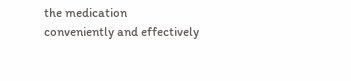the medication conveniently and effectively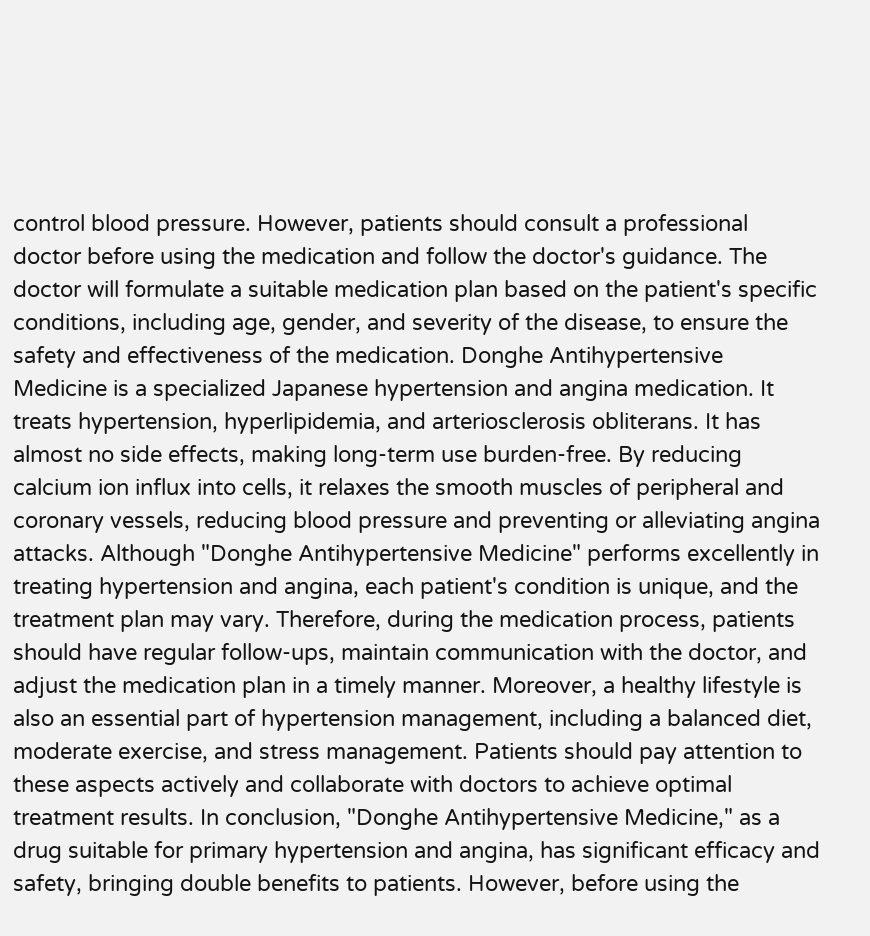control blood pressure. However, patients should consult a professional doctor before using the medication and follow the doctor's guidance. The doctor will formulate a suitable medication plan based on the patient's specific conditions, including age, gender, and severity of the disease, to ensure the safety and effectiveness of the medication. Donghe Antihypertensive Medicine is a specialized Japanese hypertension and angina medication. It treats hypertension, hyperlipidemia, and arteriosclerosis obliterans. It has almost no side effects, making long-term use burden-free. By reducing calcium ion influx into cells, it relaxes the smooth muscles of peripheral and coronary vessels, reducing blood pressure and preventing or alleviating angina attacks. Although "Donghe Antihypertensive Medicine" performs excellently in treating hypertension and angina, each patient's condition is unique, and the treatment plan may vary. Therefore, during the medication process, patients should have regular follow-ups, maintain communication with the doctor, and adjust the medication plan in a timely manner. Moreover, a healthy lifestyle is also an essential part of hypertension management, including a balanced diet, moderate exercise, and stress management. Patients should pay attention to these aspects actively and collaborate with doctors to achieve optimal treatment results. In conclusion, "Donghe Antihypertensive Medicine," as a drug suitable for primary hypertension and angina, has significant efficacy and safety, bringing double benefits to patients. However, before using the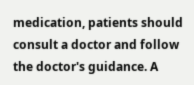medication, patients should consult a doctor and follow the doctor's guidance. A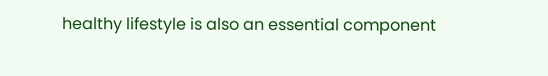healthy lifestyle is also an essential component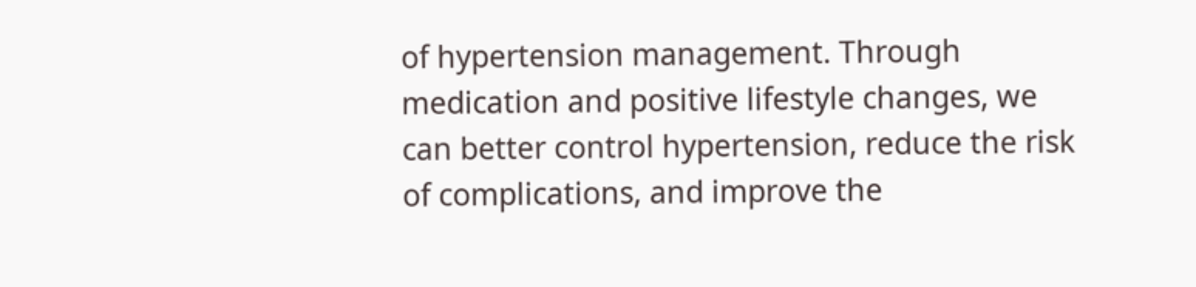of hypertension management. Through medication and positive lifestyle changes, we can better control hypertension, reduce the risk of complications, and improve the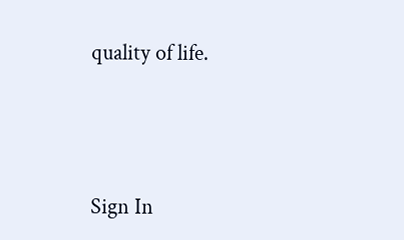quality of life.




Sign In